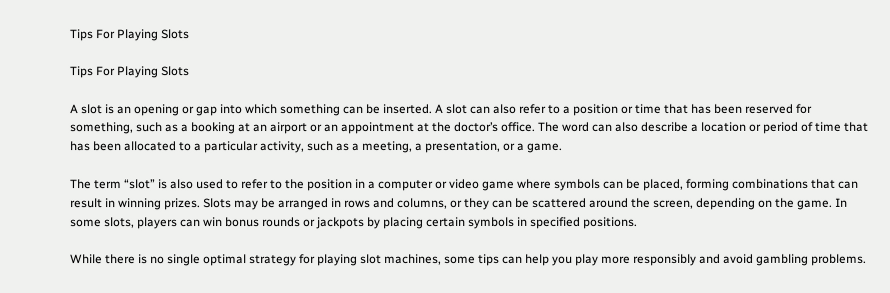Tips For Playing Slots

Tips For Playing Slots

A slot is an opening or gap into which something can be inserted. A slot can also refer to a position or time that has been reserved for something, such as a booking at an airport or an appointment at the doctor’s office. The word can also describe a location or period of time that has been allocated to a particular activity, such as a meeting, a presentation, or a game.

The term “slot” is also used to refer to the position in a computer or video game where symbols can be placed, forming combinations that can result in winning prizes. Slots may be arranged in rows and columns, or they can be scattered around the screen, depending on the game. In some slots, players can win bonus rounds or jackpots by placing certain symbols in specified positions.

While there is no single optimal strategy for playing slot machines, some tips can help you play more responsibly and avoid gambling problems.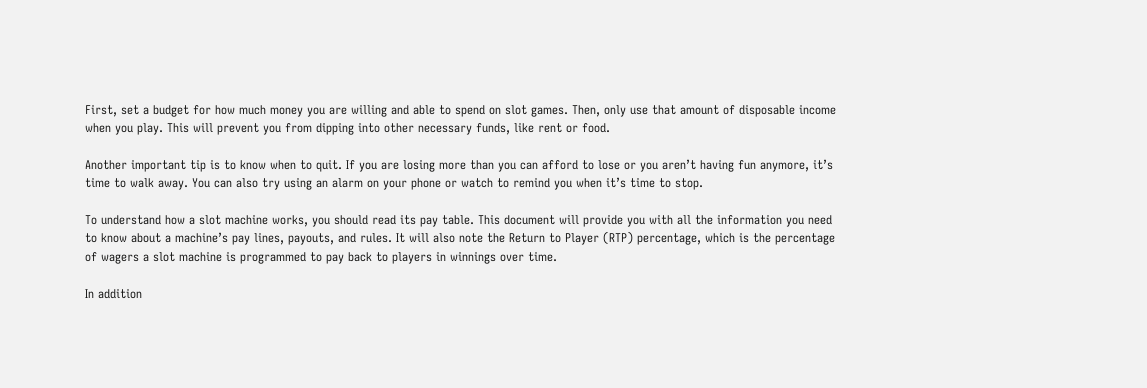First, set a budget for how much money you are willing and able to spend on slot games. Then, only use that amount of disposable income when you play. This will prevent you from dipping into other necessary funds, like rent or food.

Another important tip is to know when to quit. If you are losing more than you can afford to lose or you aren’t having fun anymore, it’s time to walk away. You can also try using an alarm on your phone or watch to remind you when it’s time to stop.

To understand how a slot machine works, you should read its pay table. This document will provide you with all the information you need to know about a machine’s pay lines, payouts, and rules. It will also note the Return to Player (RTP) percentage, which is the percentage of wagers a slot machine is programmed to pay back to players in winnings over time.

In addition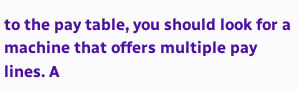to the pay table, you should look for a machine that offers multiple pay lines. A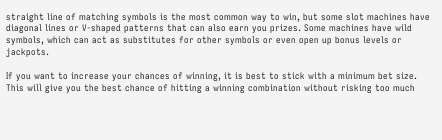straight line of matching symbols is the most common way to win, but some slot machines have diagonal lines or V-shaped patterns that can also earn you prizes. Some machines have wild symbols, which can act as substitutes for other symbols or even open up bonus levels or jackpots.

If you want to increase your chances of winning, it is best to stick with a minimum bet size. This will give you the best chance of hitting a winning combination without risking too much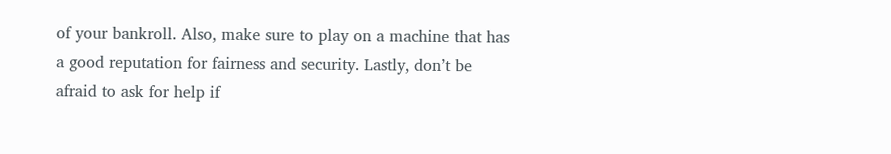of your bankroll. Also, make sure to play on a machine that has a good reputation for fairness and security. Lastly, don’t be afraid to ask for help if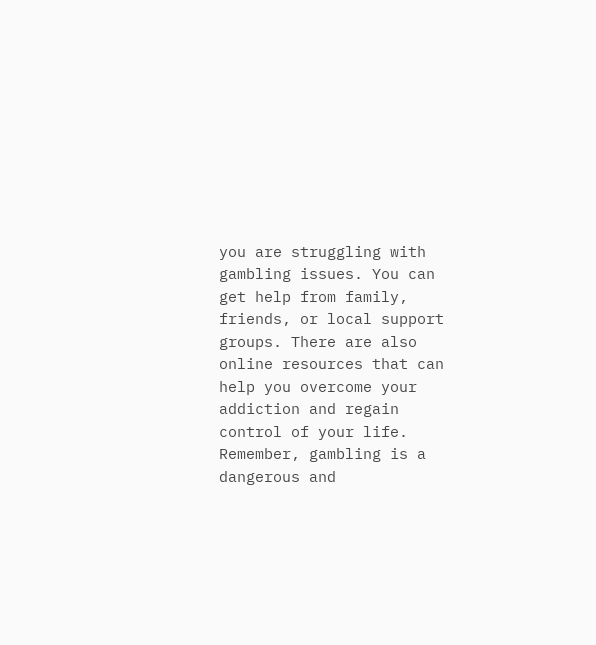you are struggling with gambling issues. You can get help from family, friends, or local support groups. There are also online resources that can help you overcome your addiction and regain control of your life. Remember, gambling is a dangerous and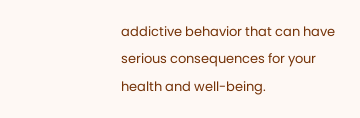addictive behavior that can have serious consequences for your health and well-being.